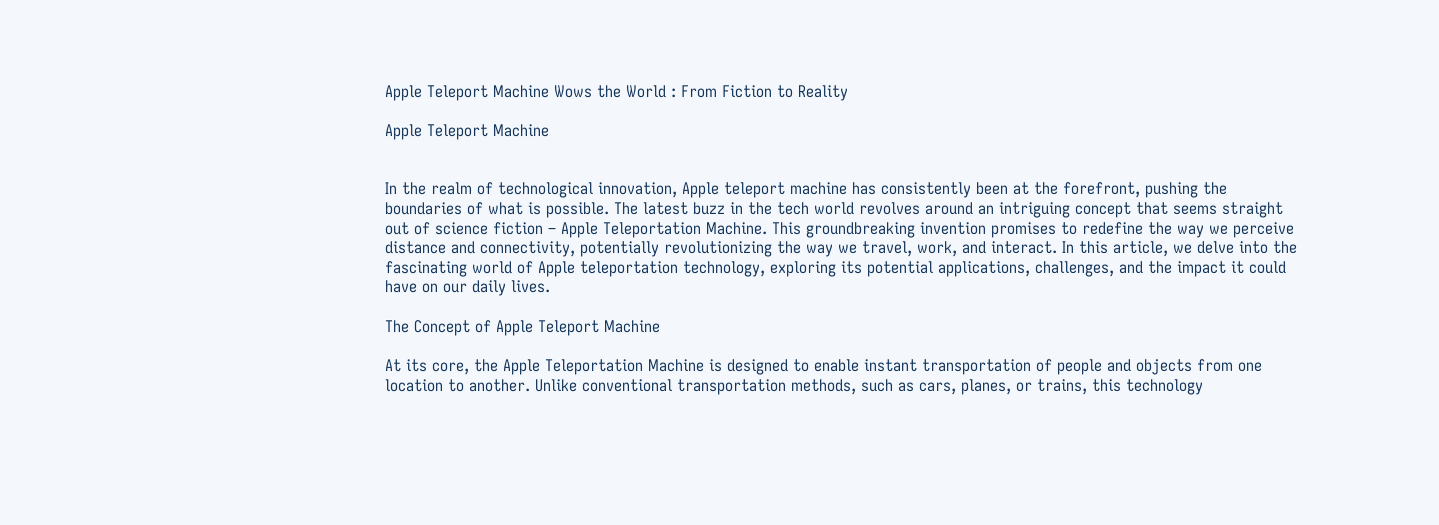Apple Teleport Machine Wows the World : From Fiction to Reality

Apple Teleport Machine


In the realm of technological innovation, Apple teleport machine has consistently been at the forefront, pushing the boundaries of what is possible. The latest buzz in the tech world revolves around an intriguing concept that seems straight out of science fiction – Apple Teleportation Machine. This groundbreaking invention promises to redefine the way we perceive distance and connectivity, potentially revolutionizing the way we travel, work, and interact. In this article, we delve into the fascinating world of Apple teleportation technology, exploring its potential applications, challenges, and the impact it could have on our daily lives.

The Concept of Apple Teleport Machine

At its core, the Apple Teleportation Machine is designed to enable instant transportation of people and objects from one location to another. Unlike conventional transportation methods, such as cars, planes, or trains, this technology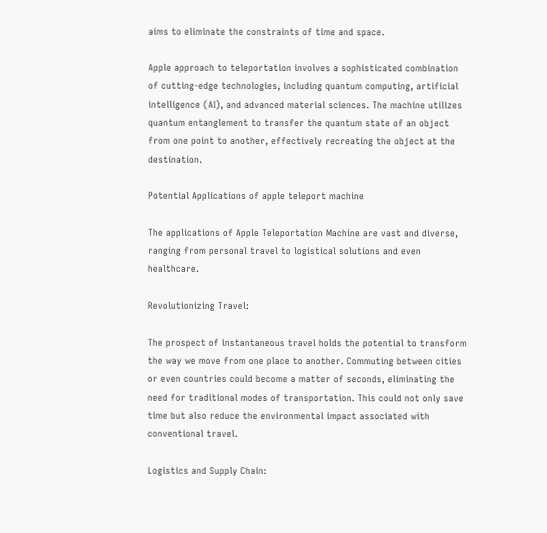aims to eliminate the constraints of time and space.

Apple approach to teleportation involves a sophisticated combination of cutting-edge technologies, including quantum computing, artificial intelligence (AI), and advanced material sciences. The machine utilizes quantum entanglement to transfer the quantum state of an object from one point to another, effectively recreating the object at the destination.

Potential Applications of apple teleport machine

The applications of Apple Teleportation Machine are vast and diverse, ranging from personal travel to logistical solutions and even healthcare.

Revolutionizing Travel:

The prospect of instantaneous travel holds the potential to transform the way we move from one place to another. Commuting between cities or even countries could become a matter of seconds, eliminating the need for traditional modes of transportation. This could not only save time but also reduce the environmental impact associated with conventional travel.

Logistics and Supply Chain: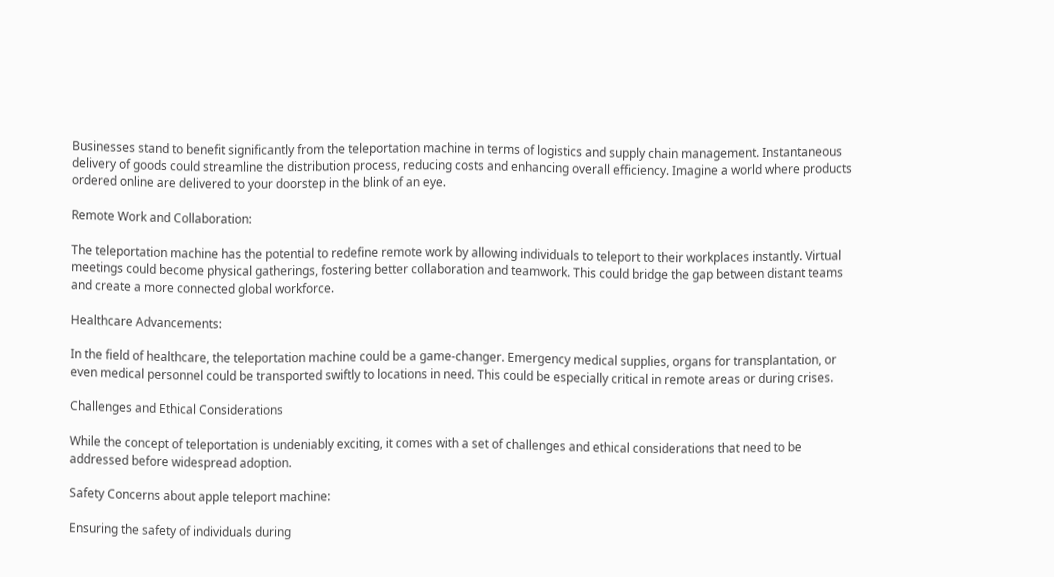Businesses stand to benefit significantly from the teleportation machine in terms of logistics and supply chain management. Instantaneous delivery of goods could streamline the distribution process, reducing costs and enhancing overall efficiency. Imagine a world where products ordered online are delivered to your doorstep in the blink of an eye.

Remote Work and Collaboration:

The teleportation machine has the potential to redefine remote work by allowing individuals to teleport to their workplaces instantly. Virtual meetings could become physical gatherings, fostering better collaboration and teamwork. This could bridge the gap between distant teams and create a more connected global workforce.

Healthcare Advancements:

In the field of healthcare, the teleportation machine could be a game-changer. Emergency medical supplies, organs for transplantation, or even medical personnel could be transported swiftly to locations in need. This could be especially critical in remote areas or during crises.

Challenges and Ethical Considerations

While the concept of teleportation is undeniably exciting, it comes with a set of challenges and ethical considerations that need to be addressed before widespread adoption.

Safety Concerns about apple teleport machine:

Ensuring the safety of individuals during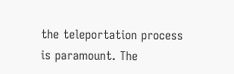the teleportation process is paramount. The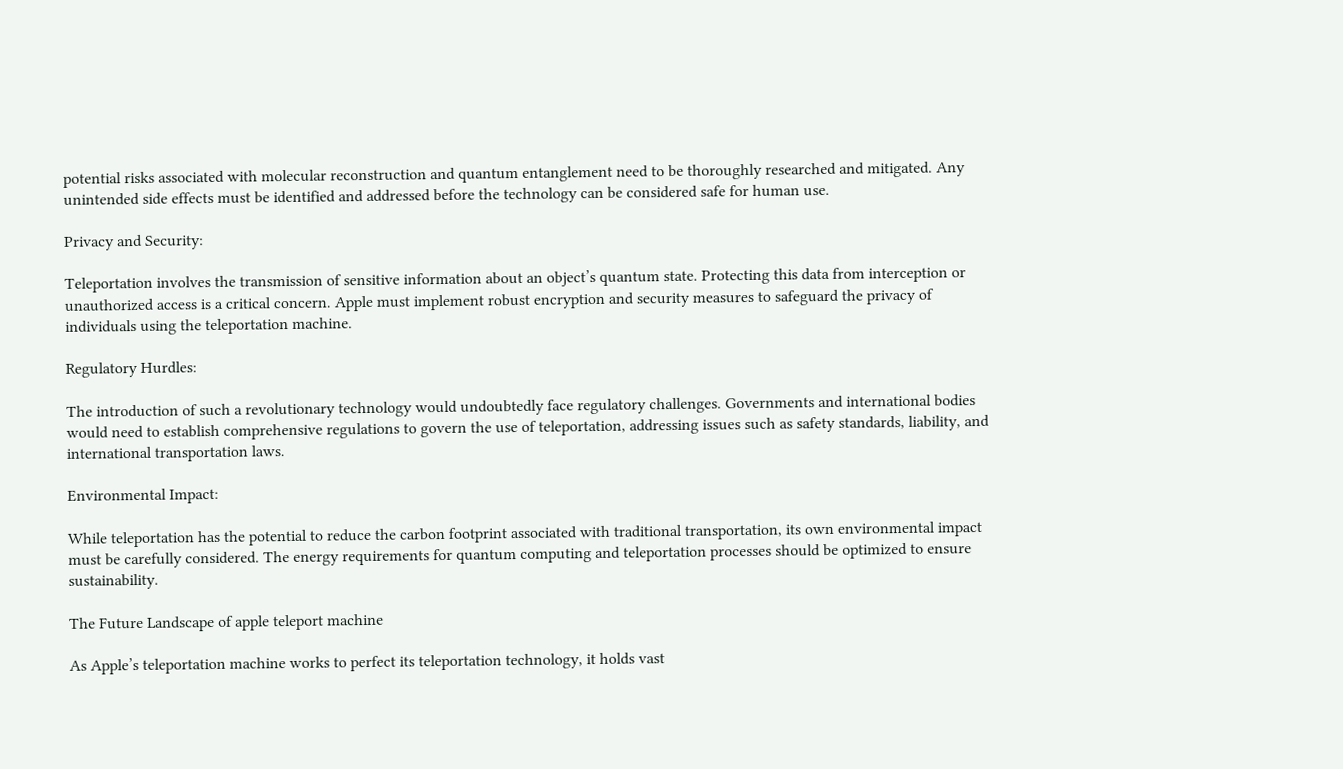potential risks associated with molecular reconstruction and quantum entanglement need to be thoroughly researched and mitigated. Any unintended side effects must be identified and addressed before the technology can be considered safe for human use.

Privacy and Security:

Teleportation involves the transmission of sensitive information about an object’s quantum state. Protecting this data from interception or unauthorized access is a critical concern. Apple must implement robust encryption and security measures to safeguard the privacy of individuals using the teleportation machine.

Regulatory Hurdles:

The introduction of such a revolutionary technology would undoubtedly face regulatory challenges. Governments and international bodies would need to establish comprehensive regulations to govern the use of teleportation, addressing issues such as safety standards, liability, and international transportation laws.

Environmental Impact:

While teleportation has the potential to reduce the carbon footprint associated with traditional transportation, its own environmental impact must be carefully considered. The energy requirements for quantum computing and teleportation processes should be optimized to ensure sustainability.

The Future Landscape of apple teleport machine

As Apple’s teleportation machine works to perfect its teleportation technology, it holds vast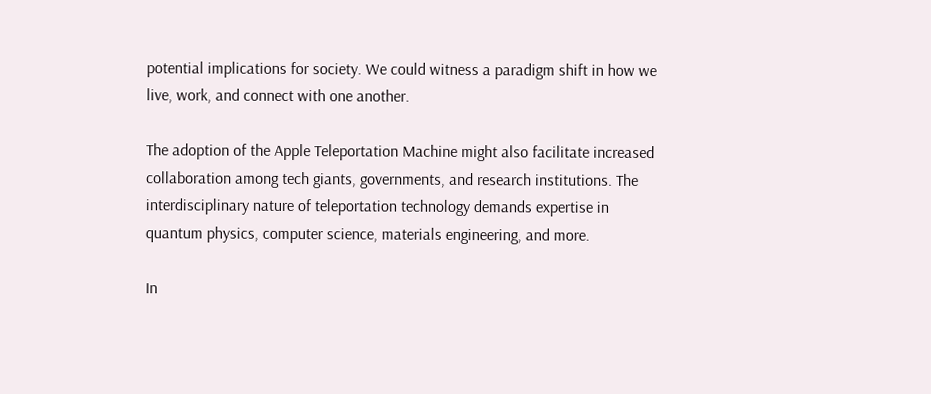potential implications for society. We could witness a paradigm shift in how we live, work, and connect with one another.

The adoption of the Apple Teleportation Machine might also facilitate increased collaboration among tech giants, governments, and research institutions. The interdisciplinary nature of teleportation technology demands expertise in quantum physics, computer science, materials engineering, and more.

In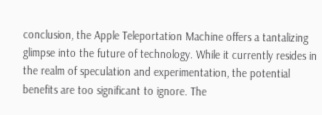conclusion, the Apple Teleportation Machine offers a tantalizing glimpse into the future of technology. While it currently resides in the realm of speculation and experimentation, the potential benefits are too significant to ignore. The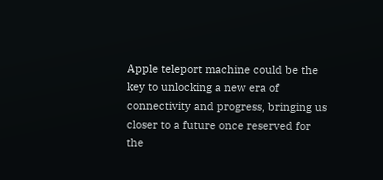Apple teleport machine could be the key to unlocking a new era of connectivity and progress, bringing us closer to a future once reserved for the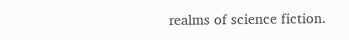realms of science fiction.